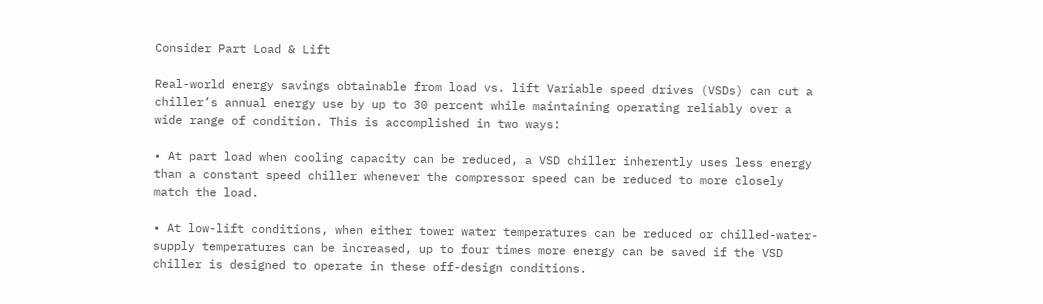Consider Part Load & Lift

Real-world energy savings obtainable from load vs. lift Variable speed drives (VSDs) can cut a chiller’s annual energy use by up to 30 percent while maintaining operating reliably over a wide range of condition. This is accomplished in two ways:

• At part load when cooling capacity can be reduced, a VSD chiller inherently uses less energy than a constant speed chiller whenever the compressor speed can be reduced to more closely match the load.

• At low-lift conditions, when either tower water temperatures can be reduced or chilled-water-supply temperatures can be increased, up to four times more energy can be saved if the VSD chiller is designed to operate in these off-design conditions.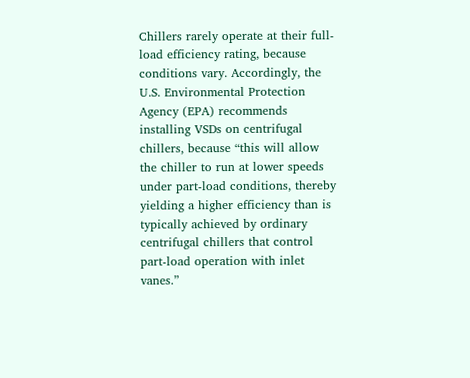Chillers rarely operate at their full-load efficiency rating, because conditions vary. Accordingly, the U.S. Environmental Protection Agency (EPA) recommends installing VSDs on centrifugal chillers, because “this will allow the chiller to run at lower speeds under part-load conditions, thereby yielding a higher efficiency than is typically achieved by ordinary centrifugal chillers that control part-load operation with inlet vanes.”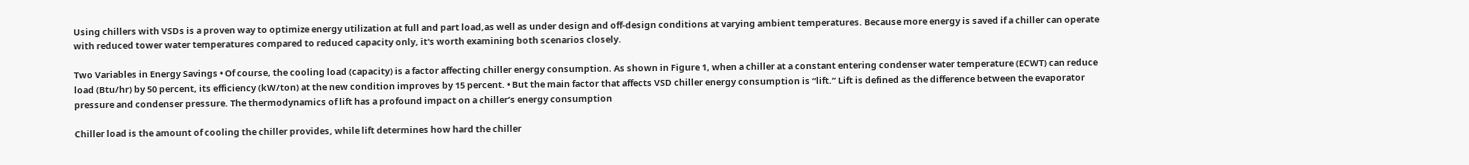Using chillers with VSDs is a proven way to optimize energy utilization at full and part load,as well as under design and off-design conditions at varying ambient temperatures. Because more energy is saved if a chiller can operate with reduced tower water temperatures compared to reduced capacity only, it's worth examining both scenarios closely.

Two Variables in Energy Savings • Of course, the cooling load (capacity) is a factor affecting chiller energy consumption. As shown in Figure 1, when a chiller at a constant entering condenser water temperature (ECWT) can reduce load (Btu/hr) by 50 percent, its efficiency (kW/ton) at the new condition improves by 15 percent. • But the main factor that affects VSD chiller energy consumption is “lift.” Lift is defined as the difference between the evaporator pressure and condenser pressure. The thermodynamics of lift has a profound impact on a chiller’s energy consumption

Chiller load is the amount of cooling the chiller provides, while lift determines how hard the chiller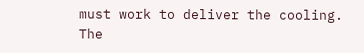must work to deliver the cooling. The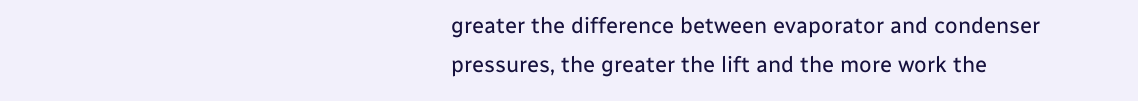greater the difference between evaporator and condenser pressures, the greater the lift and the more work the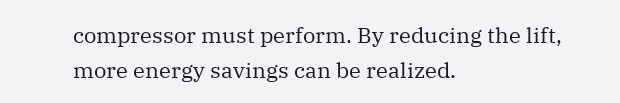compressor must perform. By reducing the lift, more energy savings can be realized.